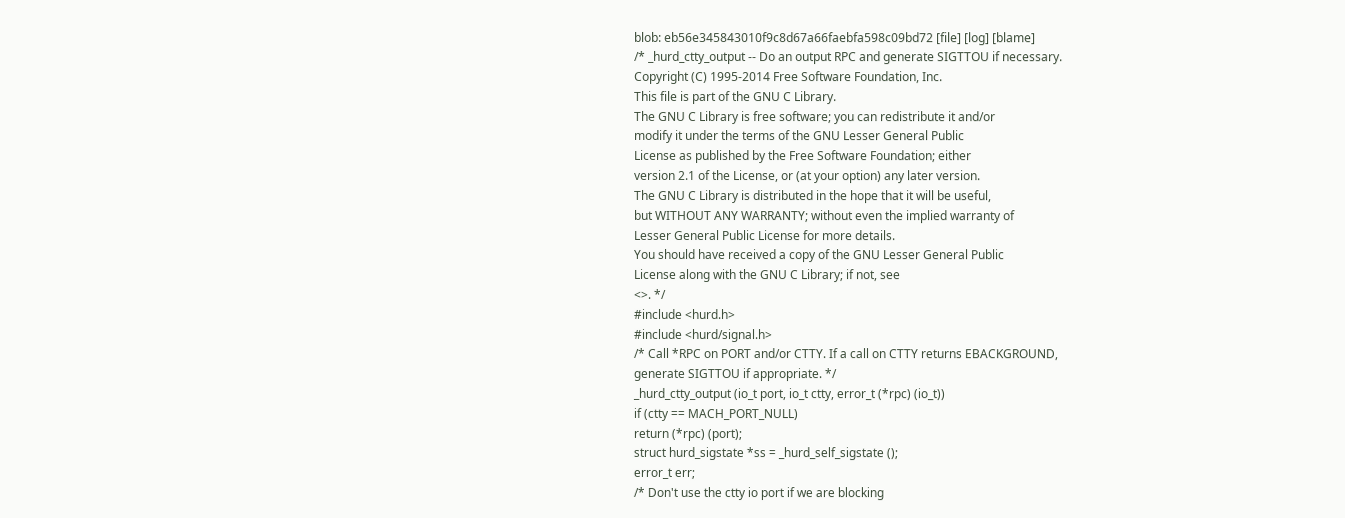blob: eb56e345843010f9c8d67a66faebfa598c09bd72 [file] [log] [blame]
/* _hurd_ctty_output -- Do an output RPC and generate SIGTTOU if necessary.
Copyright (C) 1995-2014 Free Software Foundation, Inc.
This file is part of the GNU C Library.
The GNU C Library is free software; you can redistribute it and/or
modify it under the terms of the GNU Lesser General Public
License as published by the Free Software Foundation; either
version 2.1 of the License, or (at your option) any later version.
The GNU C Library is distributed in the hope that it will be useful,
but WITHOUT ANY WARRANTY; without even the implied warranty of
Lesser General Public License for more details.
You should have received a copy of the GNU Lesser General Public
License along with the GNU C Library; if not, see
<>. */
#include <hurd.h>
#include <hurd/signal.h>
/* Call *RPC on PORT and/or CTTY. If a call on CTTY returns EBACKGROUND,
generate SIGTTOU if appropriate. */
_hurd_ctty_output (io_t port, io_t ctty, error_t (*rpc) (io_t))
if (ctty == MACH_PORT_NULL)
return (*rpc) (port);
struct hurd_sigstate *ss = _hurd_self_sigstate ();
error_t err;
/* Don't use the ctty io port if we are blocking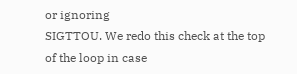or ignoring
SIGTTOU. We redo this check at the top of the loop in case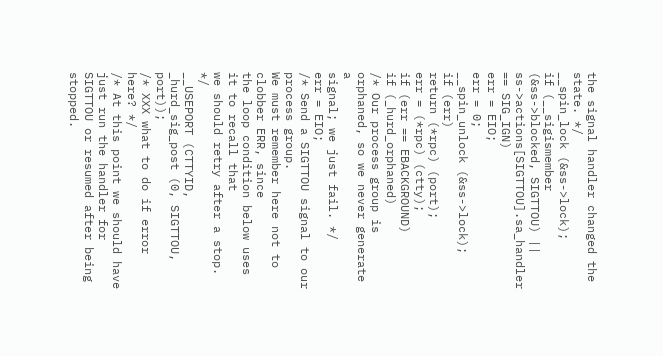the signal handler changed the state. */
__spin_lock (&ss->lock);
if (__sigismember (&ss->blocked, SIGTTOU) ||
ss->actions[SIGTTOU].sa_handler == SIG_IGN)
err = EIO;
err = 0;
__spin_unlock (&ss->lock);
if (err)
return (*rpc) (port);
err = (*rpc) (ctty);
if (err == EBACKGROUND)
if (_hurd_orphaned)
/* Our process group is orphaned, so we never generate a
signal; we just fail. */
err = EIO;
/* Send a SIGTTOU signal to our process group.
We must remember here not to clobber ERR, since
the loop condition below uses it to recall that
we should retry after a stop. */
__USEPORT (CTTYID, _hurd_sig_post (0, SIGTTOU, port));
/* XXX what to do if error here? */
/* At this point we should have just run the handler for
SIGTTOU or resumed after being stopped.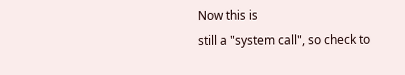Now this is
still a "system call", so check to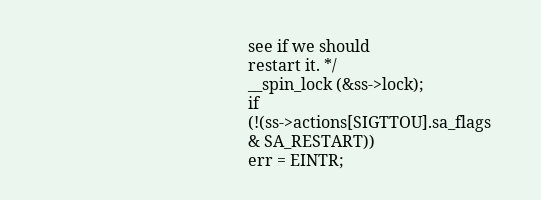see if we should
restart it. */
__spin_lock (&ss->lock);
if (!(ss->actions[SIGTTOU].sa_flags & SA_RESTART))
err = EINTR;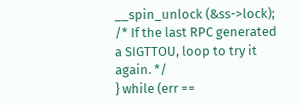__spin_unlock (&ss->lock);
/* If the last RPC generated a SIGTTOU, loop to try it again. */
} while (err ==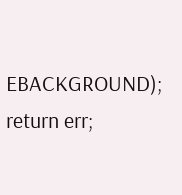EBACKGROUND);
return err;